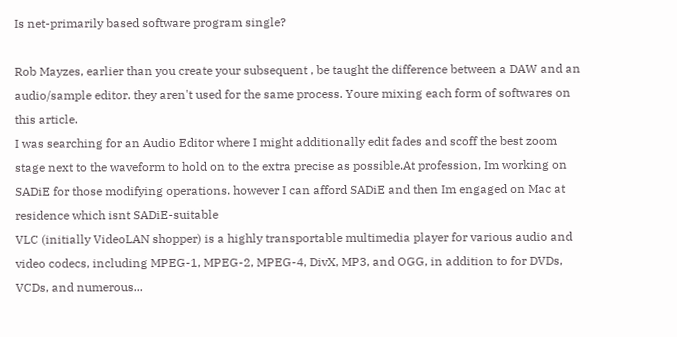Is net-primarily based software program single?

Rob Mayzes, earlier than you create your subsequent , be taught the difference between a DAW and an audio/sample editor. they aren't used for the same process. Youre mixing each form of softwares on this article.
I was searching for an Audio Editor where I might additionally edit fades and scoff the best zoom stage next to the waveform to hold on to the extra precise as possible.At profession, Im working on SADiE for those modifying operations. however I can afford SADiE and then Im engaged on Mac at residence which isnt SADiE-suitable
VLC (initially VideoLAN shopper) is a highly transportable multimedia player for various audio and video codecs, including MPEG-1, MPEG-2, MPEG-4, DivX, MP3, and OGG, in addition to for DVDs, VCDs, and numerous...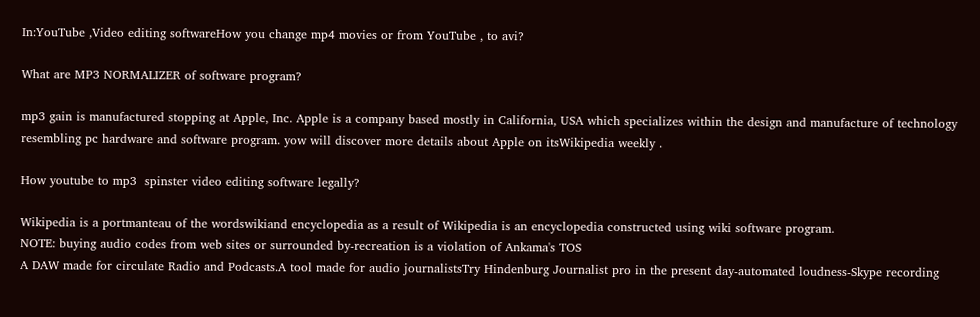In:YouTube ,Video editing softwareHow you change mp4 movies or from YouTube , to avi?

What are MP3 NORMALIZER of software program?

mp3 gain is manufactured stopping at Apple, Inc. Apple is a company based mostly in California, USA which specializes within the design and manufacture of technology resembling pc hardware and software program. yow will discover more details about Apple on itsWikipedia weekly .

How youtube to mp3  spinster video editing software legally?

Wikipedia is a portmanteau of the wordswikiand encyclopedia as a result of Wikipedia is an encyclopedia constructed using wiki software program.
NOTE: buying audio codes from web sites or surrounded by-recreation is a violation of Ankama's TOS
A DAW made for circulate Radio and Podcasts.A tool made for audio journalistsTry Hindenburg Journalist pro in the present day-automated loudness-Skype recording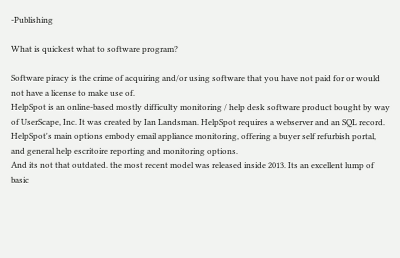-Publishing

What is quickest what to software program?

Software piracy is the crime of acquiring and/or using software that you have not paid for or would not have a license to make use of.
HelpSpot is an online-based mostly difficulty monitoring / help desk software product bought by way of UserScape, Inc. It was created by Ian Landsman. HelpSpot requires a webserver and an SQL record. HelpSpot's main options embody email appliance monitoring, offering a buyer self refurbish portal, and general help escritoire reporting and monitoring options.
And its not that outdated. the most recent model was released inside 2013. Its an excellent lump of basic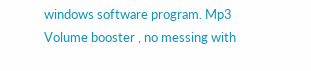windows software program. Mp3 Volume booster , no messing with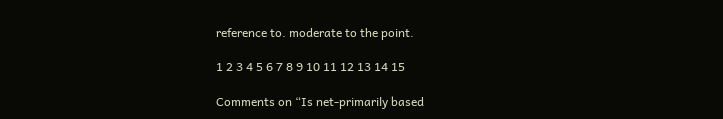reference to. moderate to the point.

1 2 3 4 5 6 7 8 9 10 11 12 13 14 15

Comments on “Is net-primarily based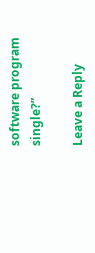software program single?”

Leave a Reply